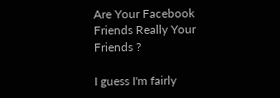Are Your Facebook Friends Really Your Friends ?

I guess I'm fairly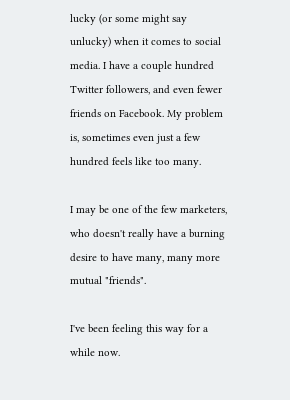lucky (or some might say unlucky) when it comes to social media. I have a couple hundred Twitter followers, and even fewer friends on Facebook. My problem is, sometimes even just a few hundred feels like too many.

I may be one of the few marketers, who doesn't really have a burning desire to have many, many more mutual "friends".

I've been feeling this way for a while now.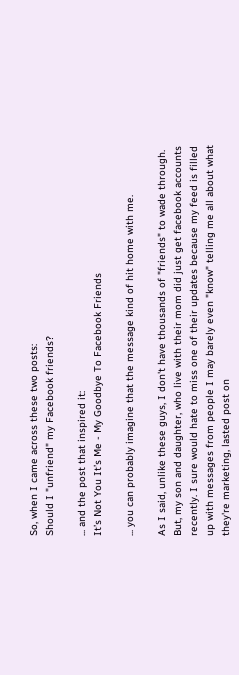So, when I came across these two posts:
Should I "unfriend" my Facebook friends?

... and the post that inspired it:
It’s Not You It’s Me - My Goodbye To Facebook Friends

... you can probably imagine that the message kind of hit home with me.

As I said, unlike these guys, I don't have thousands of "friends" to wade through. But, my son and daughter, who live with their mom did just get facebook accounts recently. I sure would hate to miss one of their updates because my feed is filled up with messages from people I may barely even "know" telling me all about what they're marketing, lasted post on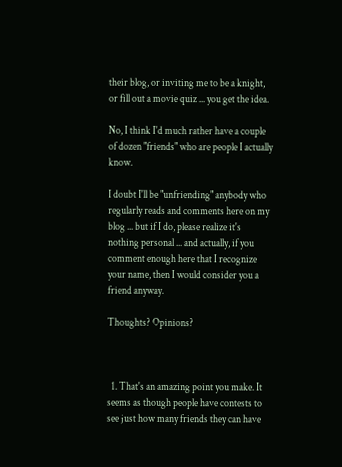their blog, or inviting me to be a knight, or fill out a movie quiz ... you get the idea.

No, I think I'd much rather have a couple of dozen "friends" who are people I actually know.

I doubt I'll be "unfriending" anybody who regularly reads and comments here on my blog ... but if I do, please realize it's nothing personal ... and actually, if you comment enough here that I recognize your name, then I would consider you a friend anyway.

Thoughts? Opinions?



  1. That's an amazing point you make. It seems as though people have contests to see just how many friends they can have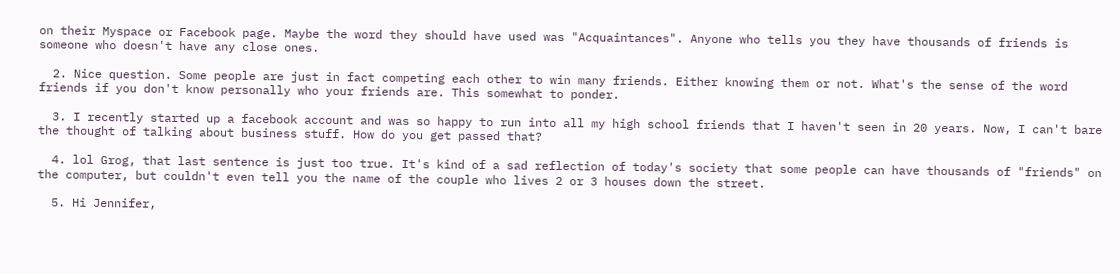on their Myspace or Facebook page. Maybe the word they should have used was "Acquaintances". Anyone who tells you they have thousands of friends is someone who doesn't have any close ones.

  2. Nice question. Some people are just in fact competing each other to win many friends. Either knowing them or not. What's the sense of the word friends if you don't know personally who your friends are. This somewhat to ponder.

  3. I recently started up a facebook account and was so happy to run into all my high school friends that I haven't seen in 20 years. Now, I can't bare the thought of talking about business stuff. How do you get passed that?

  4. lol Grog, that last sentence is just too true. It's kind of a sad reflection of today's society that some people can have thousands of "friends" on the computer, but couldn't even tell you the name of the couple who lives 2 or 3 houses down the street.

  5. Hi Jennifer,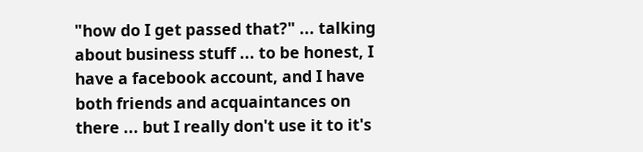"how do I get passed that?" ... talking about business stuff ... to be honest, I have a facebook account, and I have both friends and acquaintances on there ... but I really don't use it to it's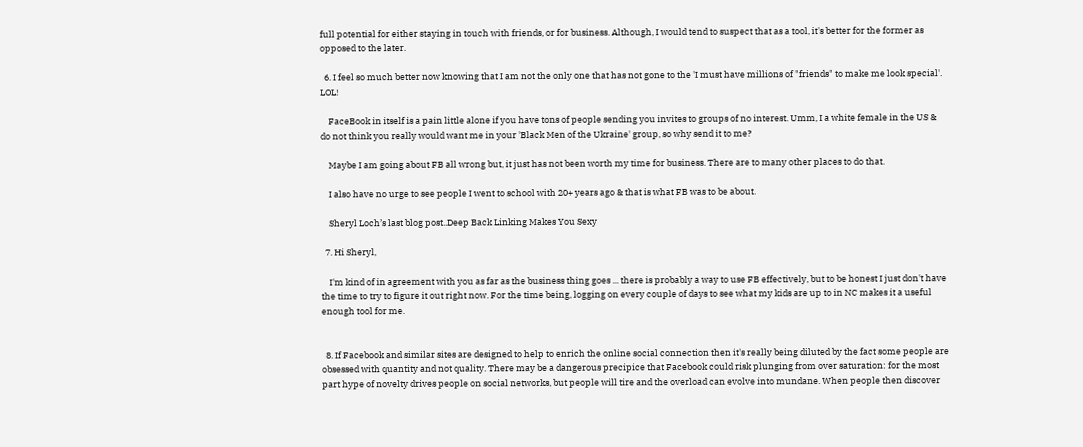full potential for either staying in touch with friends, or for business. Although, I would tend to suspect that as a tool, it's better for the former as opposed to the later.

  6. I feel so much better now knowing that I am not the only one that has not gone to the 'I must have millions of "friends" to make me look special'. LOL!

    FaceBook in itself is a pain little alone if you have tons of people sending you invites to groups of no interest. Umm, I a white female in the US & do not think you really would want me in your 'Black Men of the Ukraine' group, so why send it to me?

    Maybe I am going about FB all wrong but, it just has not been worth my time for business. There are to many other places to do that.

    I also have no urge to see people I went to school with 20+ years ago & that is what FB was to be about.

    Sheryl Loch’s last blog post..Deep Back Linking Makes You Sexy

  7. Hi Sheryl,

    I'm kind of in agreement with you as far as the business thing goes ... there is probably a way to use FB effectively, but to be honest I just don't have the time to try to figure it out right now. For the time being, logging on every couple of days to see what my kids are up to in NC makes it a useful enough tool for me.


  8. If Facebook and similar sites are designed to help to enrich the online social connection then it's really being diluted by the fact some people are obsessed with quantity and not quality. There may be a dangerous precipice that Facebook could risk plunging from over saturation: for the most part hype of novelty drives people on social networks, but people will tire and the overload can evolve into mundane. When people then discover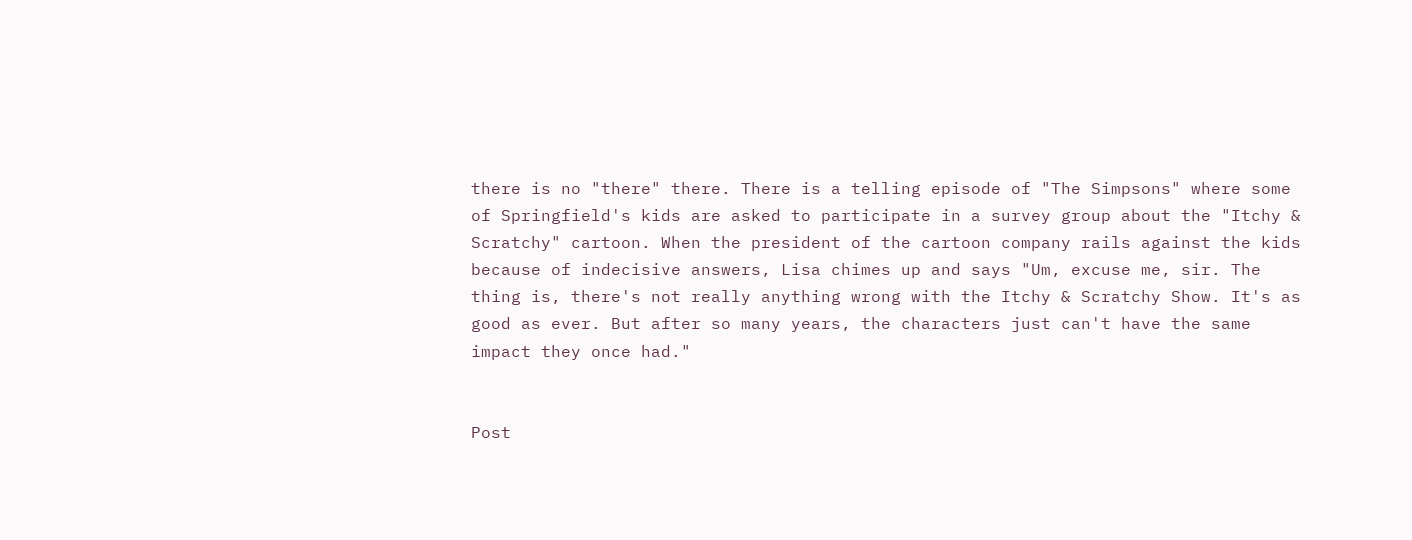there is no "there" there. There is a telling episode of "The Simpsons" where some of Springfield's kids are asked to participate in a survey group about the "Itchy & Scratchy" cartoon. When the president of the cartoon company rails against the kids because of indecisive answers, Lisa chimes up and says "Um, excuse me, sir. The thing is, there's not really anything wrong with the Itchy & Scratchy Show. It's as good as ever. But after so many years, the characters just can't have the same impact they once had."


Post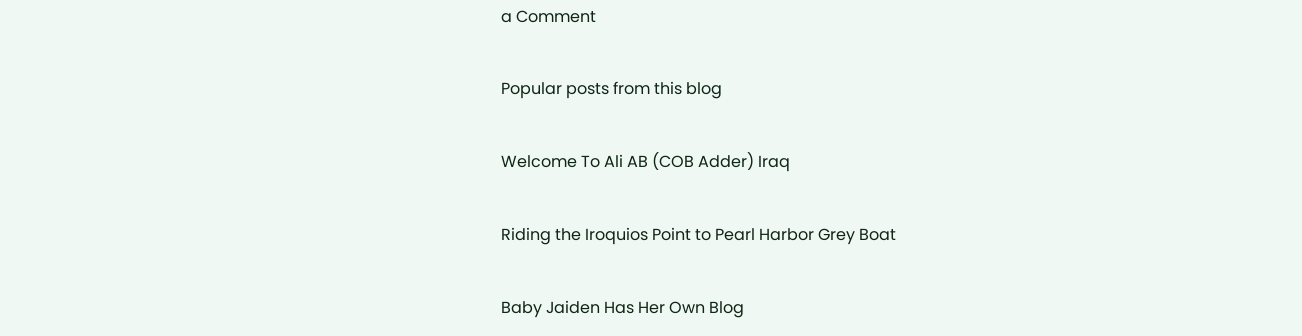a Comment

Popular posts from this blog

Welcome To Ali AB (COB Adder) Iraq

Riding the Iroquios Point to Pearl Harbor Grey Boat

Baby Jaiden Has Her Own Blog